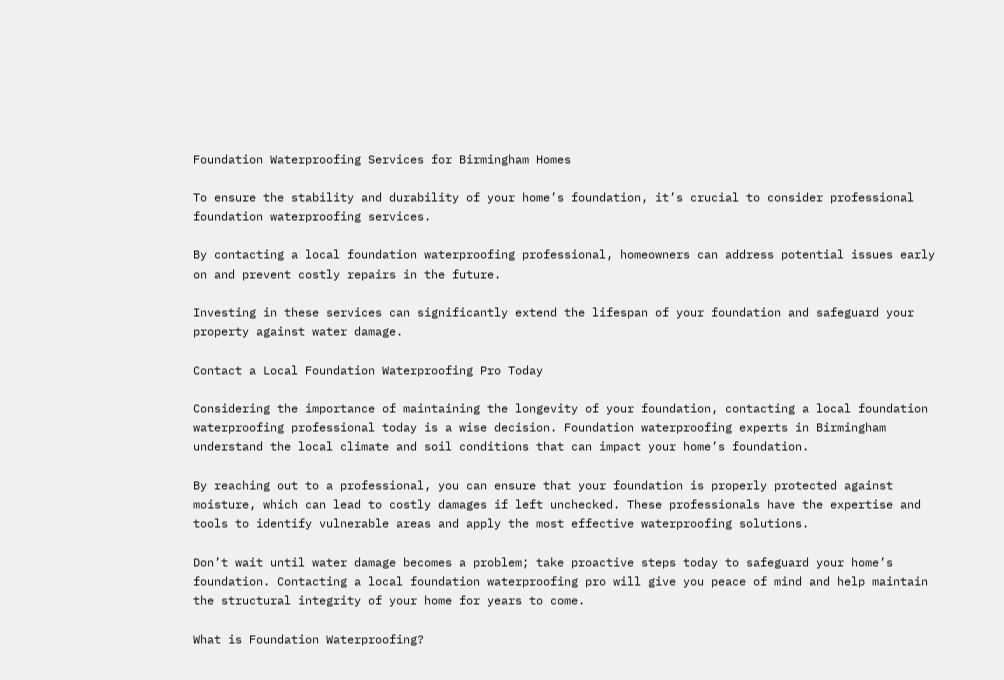Foundation Waterproofing Services for Birmingham Homes

To ensure the stability and durability of your home’s foundation, it’s crucial to consider professional foundation waterproofing services.

By contacting a local foundation waterproofing professional, homeowners can address potential issues early on and prevent costly repairs in the future.

Investing in these services can significantly extend the lifespan of your foundation and safeguard your property against water damage.

Contact a Local Foundation Waterproofing Pro Today

Considering the importance of maintaining the longevity of your foundation, contacting a local foundation waterproofing professional today is a wise decision. Foundation waterproofing experts in Birmingham understand the local climate and soil conditions that can impact your home’s foundation.

By reaching out to a professional, you can ensure that your foundation is properly protected against moisture, which can lead to costly damages if left unchecked. These professionals have the expertise and tools to identify vulnerable areas and apply the most effective waterproofing solutions.

Don’t wait until water damage becomes a problem; take proactive steps today to safeguard your home’s foundation. Contacting a local foundation waterproofing pro will give you peace of mind and help maintain the structural integrity of your home for years to come.

What is Foundation Waterproofing?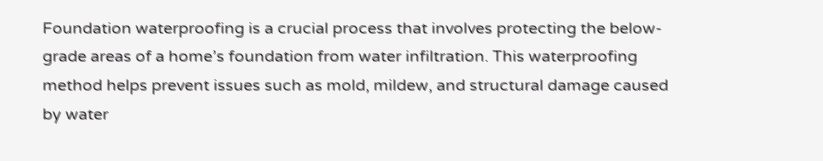Foundation waterproofing is a crucial process that involves protecting the below-grade areas of a home’s foundation from water infiltration. This waterproofing method helps prevent issues such as mold, mildew, and structural damage caused by water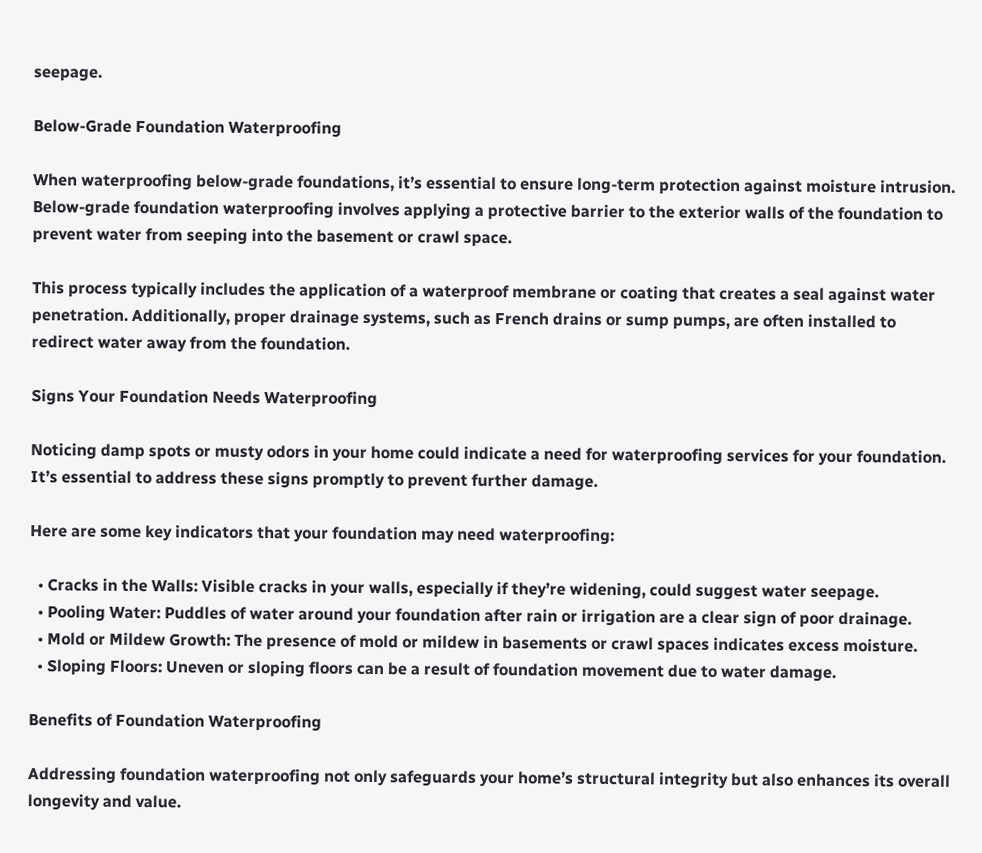seepage.

Below-Grade Foundation Waterproofing

When waterproofing below-grade foundations, it’s essential to ensure long-term protection against moisture intrusion. Below-grade foundation waterproofing involves applying a protective barrier to the exterior walls of the foundation to prevent water from seeping into the basement or crawl space.

This process typically includes the application of a waterproof membrane or coating that creates a seal against water penetration. Additionally, proper drainage systems, such as French drains or sump pumps, are often installed to redirect water away from the foundation.

Signs Your Foundation Needs Waterproofing

Noticing damp spots or musty odors in your home could indicate a need for waterproofing services for your foundation. It’s essential to address these signs promptly to prevent further damage.

Here are some key indicators that your foundation may need waterproofing:

  • Cracks in the Walls: Visible cracks in your walls, especially if they’re widening, could suggest water seepage.
  • Pooling Water: Puddles of water around your foundation after rain or irrigation are a clear sign of poor drainage.
  • Mold or Mildew Growth: The presence of mold or mildew in basements or crawl spaces indicates excess moisture.
  • Sloping Floors: Uneven or sloping floors can be a result of foundation movement due to water damage.

Benefits of Foundation Waterproofing

Addressing foundation waterproofing not only safeguards your home’s structural integrity but also enhances its overall longevity and value.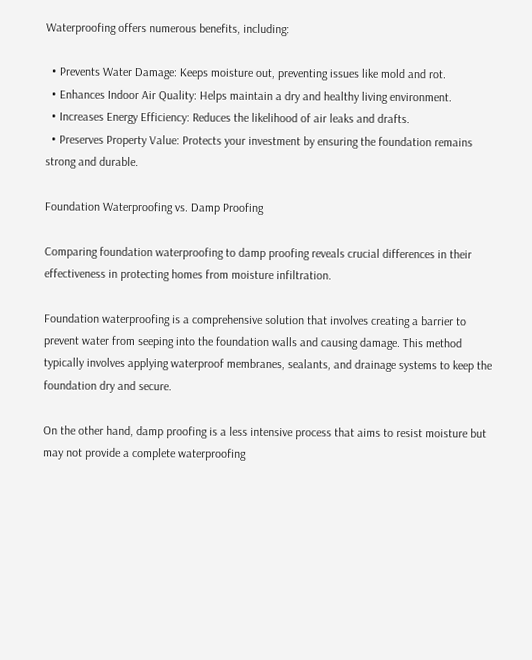Waterproofing offers numerous benefits, including:

  • Prevents Water Damage: Keeps moisture out, preventing issues like mold and rot.
  • Enhances Indoor Air Quality: Helps maintain a dry and healthy living environment.
  • Increases Energy Efficiency: Reduces the likelihood of air leaks and drafts.
  • Preserves Property Value: Protects your investment by ensuring the foundation remains strong and durable.

Foundation Waterproofing vs. Damp Proofing

Comparing foundation waterproofing to damp proofing reveals crucial differences in their effectiveness in protecting homes from moisture infiltration.

Foundation waterproofing is a comprehensive solution that involves creating a barrier to prevent water from seeping into the foundation walls and causing damage. This method typically involves applying waterproof membranes, sealants, and drainage systems to keep the foundation dry and secure.

On the other hand, damp proofing is a less intensive process that aims to resist moisture but may not provide a complete waterproofing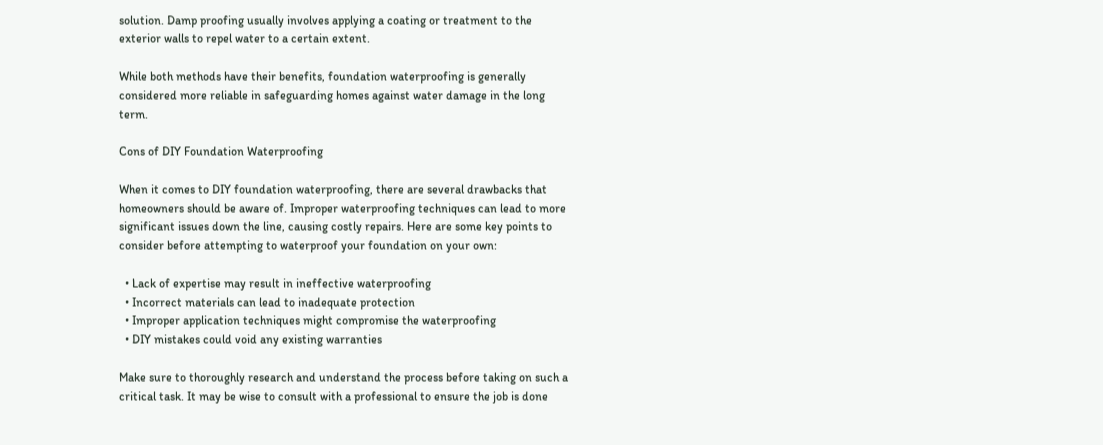solution. Damp proofing usually involves applying a coating or treatment to the exterior walls to repel water to a certain extent.

While both methods have their benefits, foundation waterproofing is generally considered more reliable in safeguarding homes against water damage in the long term.

Cons of DIY Foundation Waterproofing

When it comes to DIY foundation waterproofing, there are several drawbacks that homeowners should be aware of. Improper waterproofing techniques can lead to more significant issues down the line, causing costly repairs. Here are some key points to consider before attempting to waterproof your foundation on your own:

  • Lack of expertise may result in ineffective waterproofing
  • Incorrect materials can lead to inadequate protection
  • Improper application techniques might compromise the waterproofing
  • DIY mistakes could void any existing warranties

Make sure to thoroughly research and understand the process before taking on such a critical task. It may be wise to consult with a professional to ensure the job is done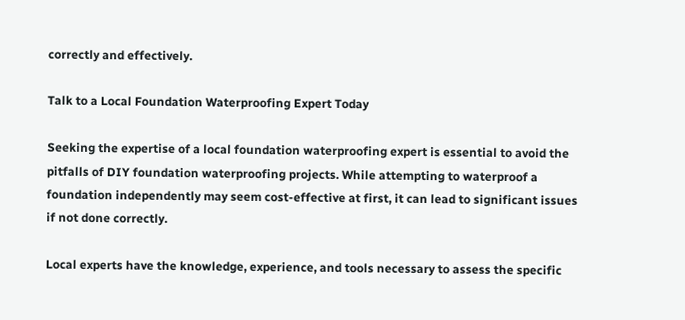correctly and effectively.

Talk to a Local Foundation Waterproofing Expert Today

Seeking the expertise of a local foundation waterproofing expert is essential to avoid the pitfalls of DIY foundation waterproofing projects. While attempting to waterproof a foundation independently may seem cost-effective at first, it can lead to significant issues if not done correctly.

Local experts have the knowledge, experience, and tools necessary to assess the specific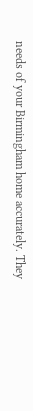needs of your Birmingham home accurately. They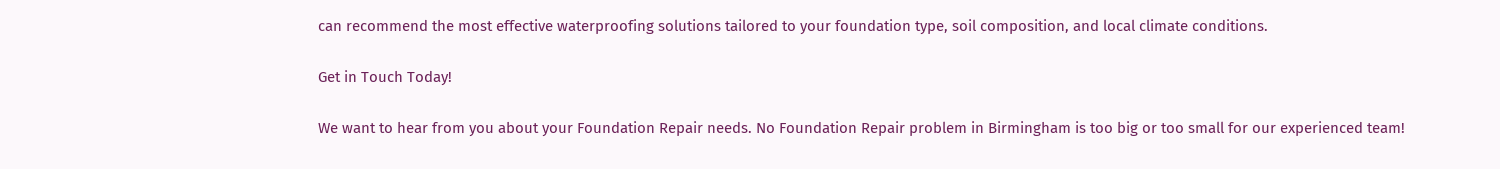can recommend the most effective waterproofing solutions tailored to your foundation type, soil composition, and local climate conditions.

Get in Touch Today!

We want to hear from you about your Foundation Repair needs. No Foundation Repair problem in Birmingham is too big or too small for our experienced team!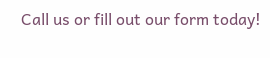Call us or fill out our form today!